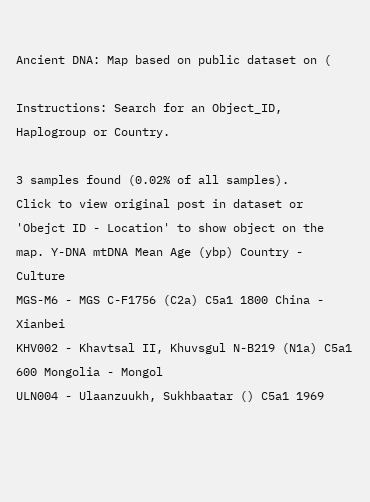Ancient DNA: Map based on public dataset on (

Instructions: Search for an Object_ID, Haplogroup or Country.

3 samples found (0.02% of all samples).
Click to view original post in dataset or 'Obejct ID - Location' to show object on the map. Y-DNA mtDNA Mean Age (ybp) Country - Culture
MGS-M6 - MGS C-F1756 (C2a) C5a1 1800 China - Xianbei
KHV002 - Khavtsal II, Khuvsgul N-B219 (N1a) C5a1 600 Mongolia - Mongol
ULN004 - Ulaanzuukh, Sukhbaatar () C5a1 1969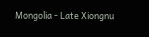Mongolia - Late Xiongnu